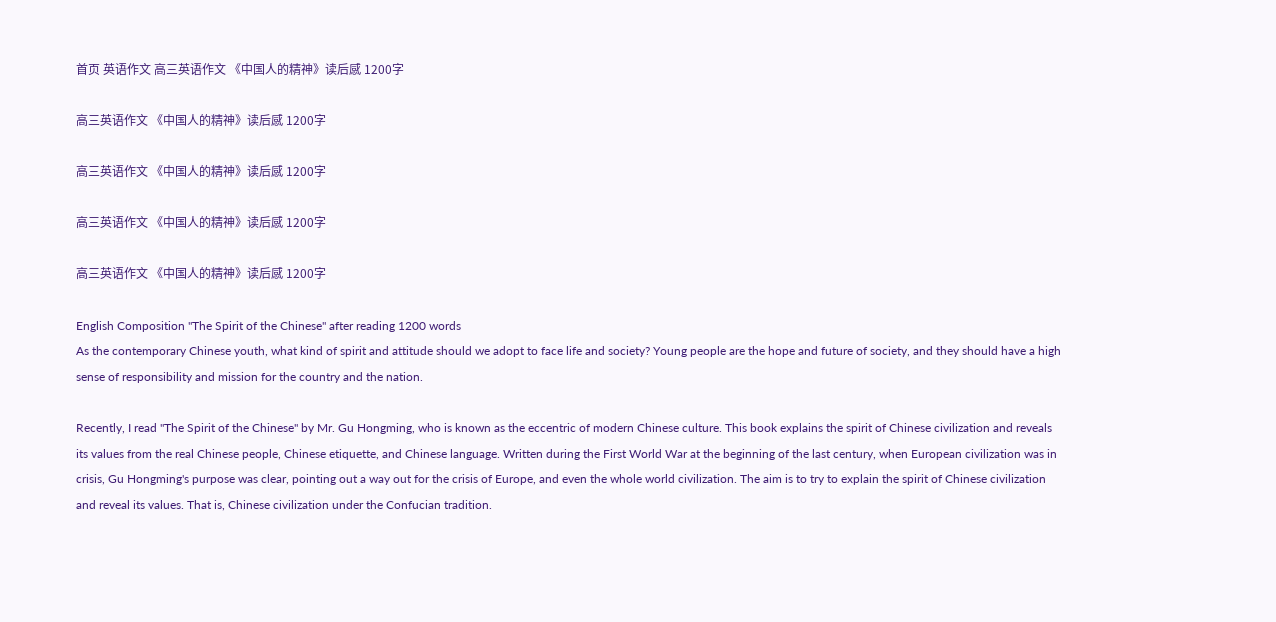首页 英语作文 高三英语作文 《中国人的精神》读后感 1200字

高三英语作文 《中国人的精神》读后感 1200字

高三英语作文 《中国人的精神》读后感 1200字

高三英语作文 《中国人的精神》读后感 1200字

高三英语作文 《中国人的精神》读后感 1200字

English Composition "The Spirit of the Chinese" after reading 1200 words
As the contemporary Chinese youth, what kind of spirit and attitude should we adopt to face life and society? Young people are the hope and future of society, and they should have a high sense of responsibility and mission for the country and the nation.

Recently, I read "The Spirit of the Chinese" by Mr. Gu Hongming, who is known as the eccentric of modern Chinese culture. This book explains the spirit of Chinese civilization and reveals its values from the real Chinese people, Chinese etiquette, and Chinese language. Written during the First World War at the beginning of the last century, when European civilization was in crisis, Gu Hongming's purpose was clear, pointing out a way out for the crisis of Europe, and even the whole world civilization. The aim is to try to explain the spirit of Chinese civilization and reveal its values. That is, Chinese civilization under the Confucian tradition.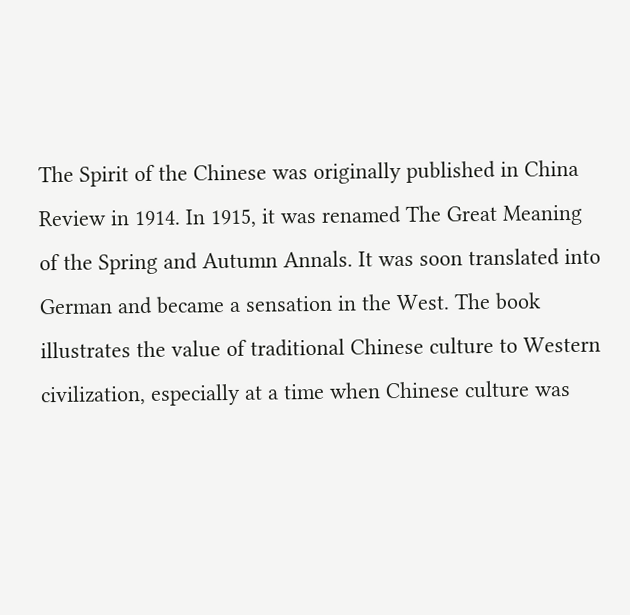The Spirit of the Chinese was originally published in China Review in 1914. In 1915, it was renamed The Great Meaning of the Spring and Autumn Annals. It was soon translated into German and became a sensation in the West. The book illustrates the value of traditional Chinese culture to Western civilization, especially at a time when Chinese culture was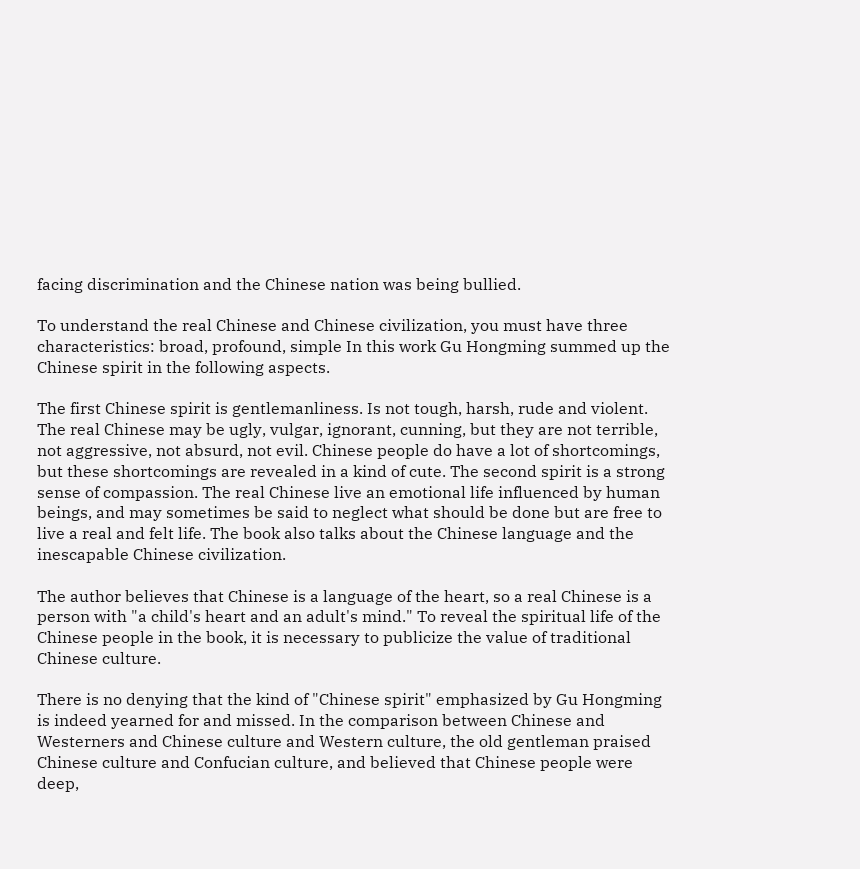facing discrimination and the Chinese nation was being bullied.

To understand the real Chinese and Chinese civilization, you must have three characteristics: broad, profound, simple In this work Gu Hongming summed up the Chinese spirit in the following aspects.

The first Chinese spirit is gentlemanliness. Is not tough, harsh, rude and violent. The real Chinese may be ugly, vulgar, ignorant, cunning, but they are not terrible, not aggressive, not absurd, not evil. Chinese people do have a lot of shortcomings, but these shortcomings are revealed in a kind of cute. The second spirit is a strong sense of compassion. The real Chinese live an emotional life influenced by human beings, and may sometimes be said to neglect what should be done but are free to live a real and felt life. The book also talks about the Chinese language and the inescapable Chinese civilization.

The author believes that Chinese is a language of the heart, so a real Chinese is a person with "a child's heart and an adult's mind." To reveal the spiritual life of the Chinese people in the book, it is necessary to publicize the value of traditional Chinese culture.

There is no denying that the kind of "Chinese spirit" emphasized by Gu Hongming is indeed yearned for and missed. In the comparison between Chinese and Westerners and Chinese culture and Western culture, the old gentleman praised Chinese culture and Confucian culture, and believed that Chinese people were deep,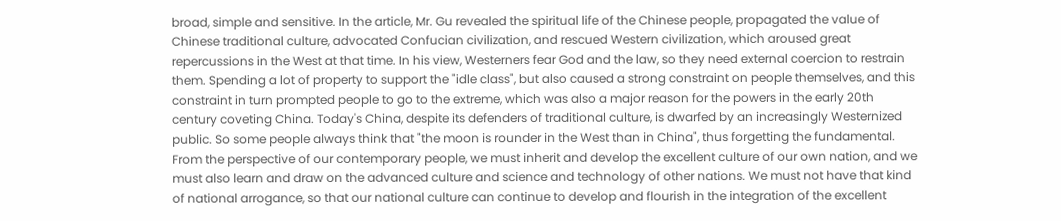broad, simple and sensitive. In the article, Mr. Gu revealed the spiritual life of the Chinese people, propagated the value of Chinese traditional culture, advocated Confucian civilization, and rescued Western civilization, which aroused great repercussions in the West at that time. In his view, Westerners fear God and the law, so they need external coercion to restrain them. Spending a lot of property to support the "idle class", but also caused a strong constraint on people themselves, and this constraint in turn prompted people to go to the extreme, which was also a major reason for the powers in the early 20th century coveting China. Today's China, despite its defenders of traditional culture, is dwarfed by an increasingly Westernized public. So some people always think that "the moon is rounder in the West than in China", thus forgetting the fundamental. From the perspective of our contemporary people, we must inherit and develop the excellent culture of our own nation, and we must also learn and draw on the advanced culture and science and technology of other nations. We must not have that kind of national arrogance, so that our national culture can continue to develop and flourish in the integration of the excellent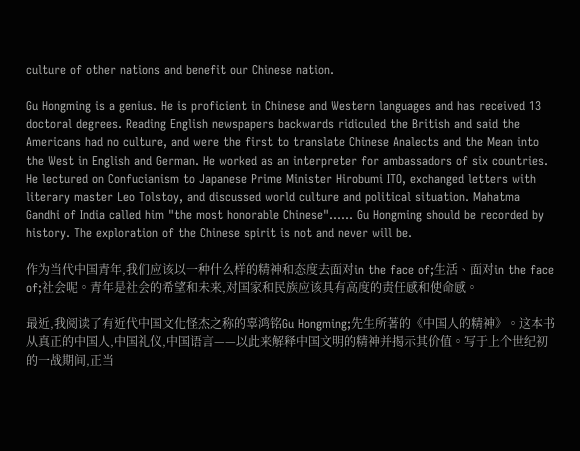culture of other nations and benefit our Chinese nation.

Gu Hongming is a genius. He is proficient in Chinese and Western languages and has received 13 doctoral degrees. Reading English newspapers backwards ridiculed the British and said the Americans had no culture, and were the first to translate Chinese Analects and the Mean into the West in English and German. He worked as an interpreter for ambassadors of six countries. He lectured on Confucianism to Japanese Prime Minister Hirobumi ITO, exchanged letters with literary master Leo Tolstoy, and discussed world culture and political situation. Mahatma Gandhi of India called him "the most honorable Chinese"...... Gu Hongming should be recorded by history. The exploration of the Chinese spirit is not and never will be.

作为当代中国青年,我们应该以一种什么样的精神和态度去面对in the face of;生活、面对in the face of;社会呢。青年是社会的希望和未来,对国家和民族应该具有高度的责任感和使命感。

最近,我阅读了有近代中国文化怪杰之称的辜鸿铭Gu Hongming;先生所著的《中国人的精神》。这本书从真正的中国人,中国礼仪,中国语言——以此来解释中国文明的精神并揭示其价值。写于上个世纪初的一战期间,正当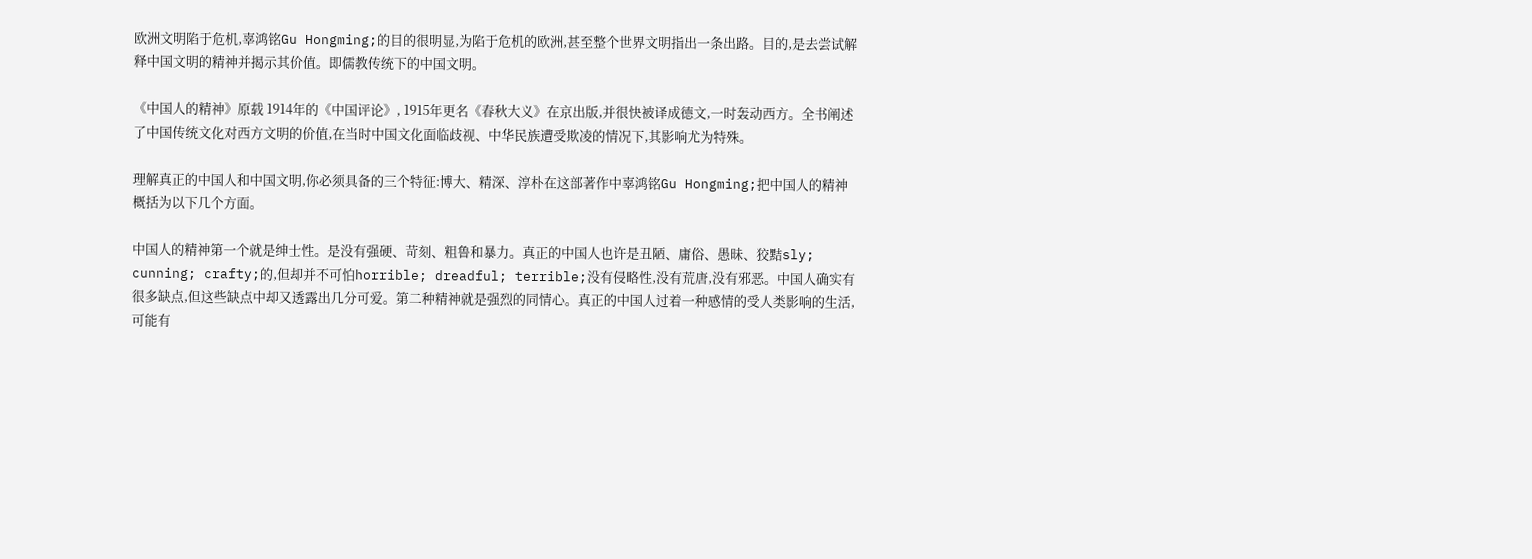欧洲文明陷于危机,辜鸿铭Gu Hongming;的目的很明显,为陷于危机的欧洲,甚至整个世界文明指出一条出路。目的,是去尝试解释中国文明的精神并揭示其价值。即儒教传统下的中国文明。

《中国人的精神》原载 1914年的《中国评论》, 1915年更名《春秋大义》在京出版,并很快被译成德文,一时轰动西方。全书阐述了中国传统文化对西方文明的价值,在当时中国文化面临歧视、中华民族遭受欺凌的情况下,其影响尤为特殊。

理解真正的中国人和中国文明,你必须具备的三个特征:博大、精深、淳朴在这部著作中辜鸿铭Gu Hongming;把中国人的精神概括为以下几个方面。

中国人的精神第一个就是绅士性。是没有强硬、苛刻、粗鲁和暴力。真正的中国人也许是丑陋、庸俗、愚昧、狡黠sly; cunning; crafty;的,但却并不可怕horrible; dreadful; terrible;没有侵略性,没有荒唐,没有邪恶。中国人确实有很多缺点,但这些缺点中却又透露出几分可爱。第二种精神就是强烈的同情心。真正的中国人过着一种感情的受人类影响的生活,可能有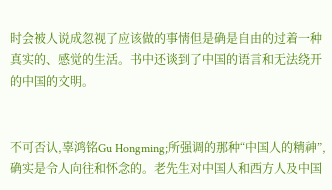时会被人说成忽视了应该做的事情但是确是自由的过着一种真实的、感觉的生活。书中还谈到了中国的语言和无法绕开的中国的文明。


不可否认,辜鸿铭Gu Hongming;所强调的那种“中国人的精神”,确实是令人向往和怀念的。老先生对中国人和西方人及中国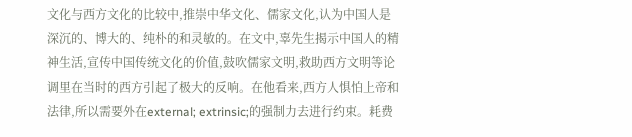文化与西方文化的比较中,推崇中华文化、儒家文化,认为中国人是深沉的、博大的、纯朴的和灵敏的。在文中,辜先生揭示中国人的精神生活,宣传中国传统文化的价值,鼓吹儒家文明,救助西方文明等论调里在当时的西方引起了极大的反响。在他看来,西方人惧怕上帝和法律,所以需要外在external; extrinsic;的强制力去进行约束。耗费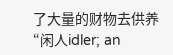了大量的财物去供养“闲人idler; an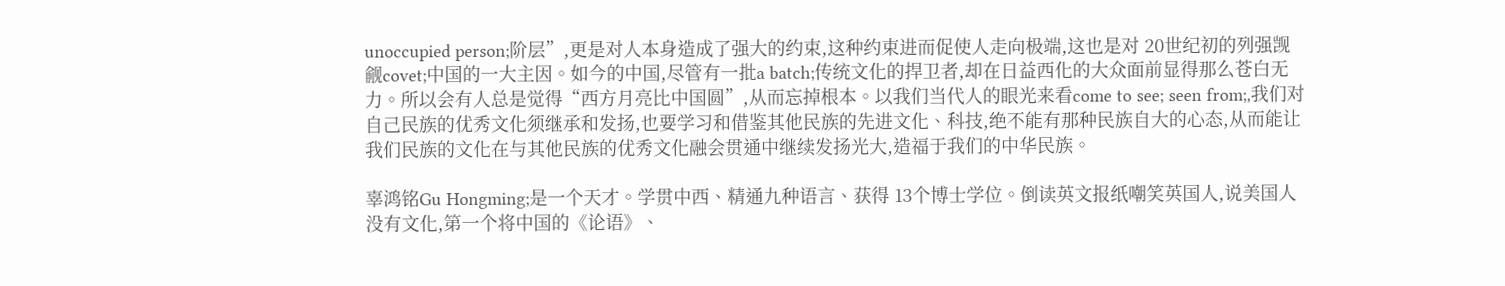unoccupied person;阶层”,更是对人本身造成了强大的约束,这种约束进而促使人走向极端,这也是对 20世纪初的列强觊觎covet;中国的一大主因。如今的中国,尽管有一批a batch;传统文化的捍卫者,却在日益西化的大众面前显得那么苍白无力。所以会有人总是觉得“西方月亮比中国圆”,从而忘掉根本。以我们当代人的眼光来看come to see; seen from;,我们对自己民族的优秀文化须继承和发扬,也要学习和借鉴其他民族的先进文化、科技,绝不能有那种民族自大的心态,从而能让我们民族的文化在与其他民族的优秀文化融会贯通中继续发扬光大,造福于我们的中华民族。

辜鸿铭Gu Hongming;是一个天才。学贯中西、精通九种语言、获得 13个博士学位。倒读英文报纸嘲笑英国人,说美国人没有文化,第一个将中国的《论语》、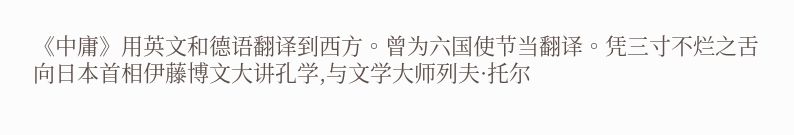《中庸》用英文和德语翻译到西方。曾为六国使节当翻译。凭三寸不烂之舌向日本首相伊藤博文大讲孔学,与文学大师列夫·托尔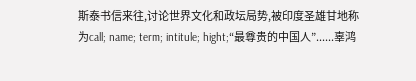斯泰书信来往,讨论世界文化和政坛局势,被印度圣雄甘地称为call; name; term; intitule; hight;“最尊贵的中国人”......辜鸿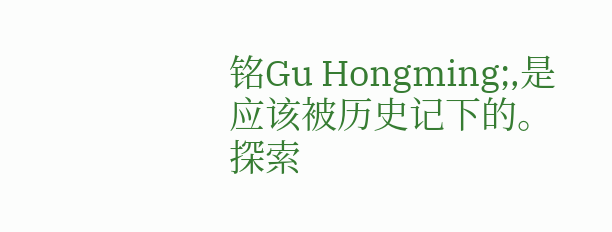铭Gu Hongming;,是应该被历史记下的。探索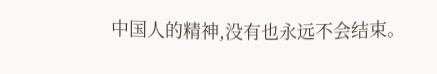中国人的精神,没有也永远不会结束。